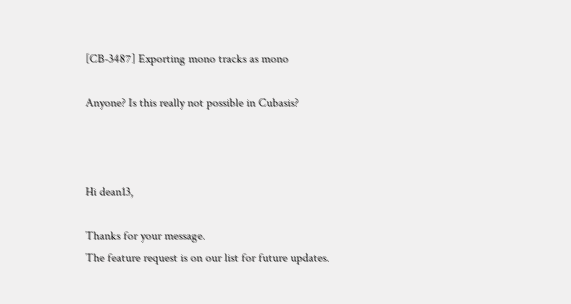[CB-3487] Exporting mono tracks as mono

Anyone? Is this really not possible in Cubasis?



Hi dean13,

Thanks for your message.
The feature request is on our list for future updates.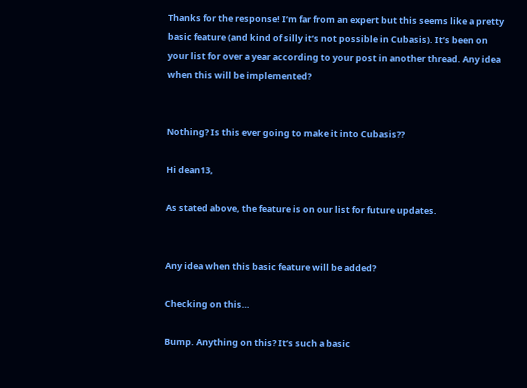Thanks for the response! I’m far from an expert but this seems like a pretty basic feature (and kind of silly it’s not possible in Cubasis). It’s been on your list for over a year according to your post in another thread. Any idea when this will be implemented?


Nothing? Is this ever going to make it into Cubasis??

Hi dean13,

As stated above, the feature is on our list for future updates.


Any idea when this basic feature will be added?

Checking on this…

Bump. Anything on this? It’s such a basic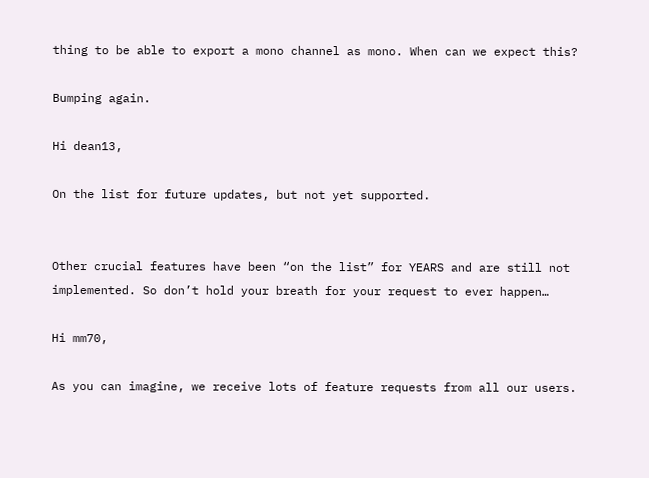thing to be able to export a mono channel as mono. When can we expect this?

Bumping again.

Hi dean13,

On the list for future updates, but not yet supported.


Other crucial features have been “on the list” for YEARS and are still not implemented. So don’t hold your breath for your request to ever happen…

Hi mm70,

As you can imagine, we receive lots of feature requests from all our users.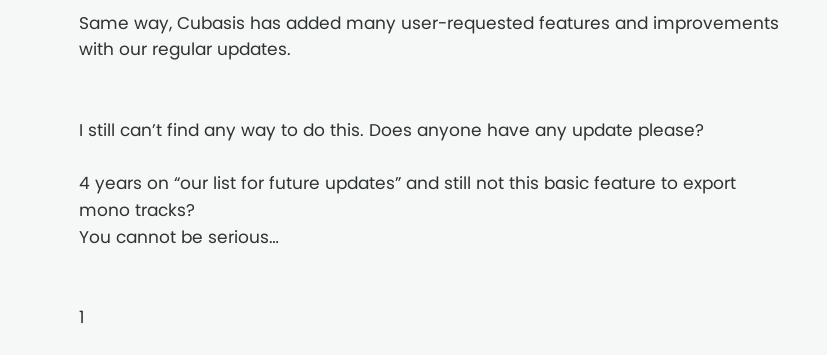Same way, Cubasis has added many user-requested features and improvements with our regular updates.


I still can’t find any way to do this. Does anyone have any update please?

4 years on “our list for future updates” and still not this basic feature to export mono tracks?
You cannot be serious…


1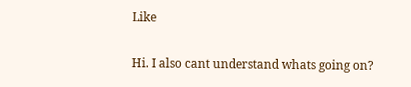Like

Hi. I also cant understand whats going on?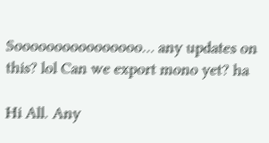Soooooooooooooooo… any updates on this? lol Can we export mono yet? ha

Hi All. Any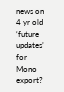news on 4 yr old ‘future updates’ for Mono export?